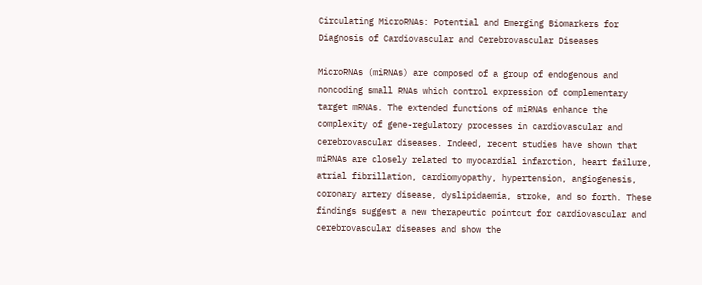Circulating MicroRNAs: Potential and Emerging Biomarkers for Diagnosis of Cardiovascular and Cerebrovascular Diseases

MicroRNAs (miRNAs) are composed of a group of endogenous and noncoding small RNAs which control expression of complementary target mRNAs. The extended functions of miRNAs enhance the complexity of gene-regulatory processes in cardiovascular and cerebrovascular diseases. Indeed, recent studies have shown that miRNAs are closely related to myocardial infarction, heart failure, atrial fibrillation, cardiomyopathy, hypertension, angiogenesis, coronary artery disease, dyslipidaemia, stroke, and so forth. These findings suggest a new therapeutic pointcut for cardiovascular and cerebrovascular diseases and show the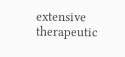extensive therapeutic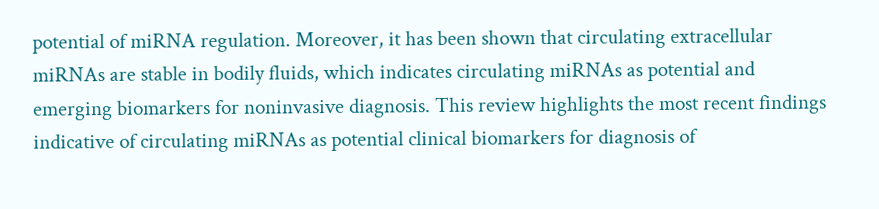potential of miRNA regulation. Moreover, it has been shown that circulating extracellular miRNAs are stable in bodily fluids, which indicates circulating miRNAs as potential and emerging biomarkers for noninvasive diagnosis. This review highlights the most recent findings indicative of circulating miRNAs as potential clinical biomarkers for diagnosis of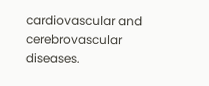cardiovascular and cerebrovascular diseases.